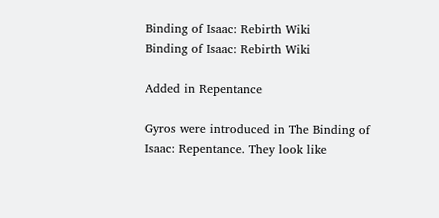Binding of Isaac: Rebirth Wiki
Binding of Isaac: Rebirth Wiki

Added in Repentance

Gyros were introduced in The Binding of Isaac: Repentance. They look like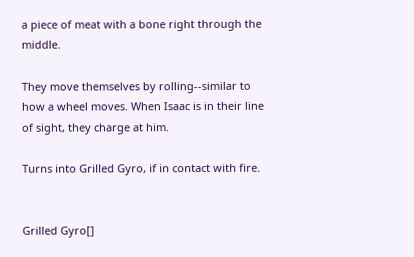a piece of meat with a bone right through the middle.

They move themselves by rolling--similar to how a wheel moves. When Isaac is in their line of sight, they charge at him.

Turns into Grilled Gyro, if in contact with fire.


Grilled Gyro[]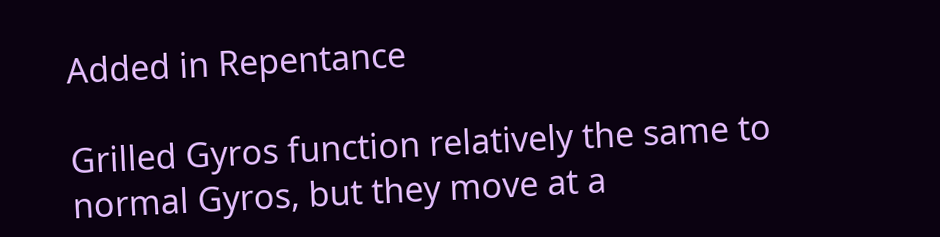Added in Repentance

Grilled Gyros function relatively the same to normal Gyros, but they move at a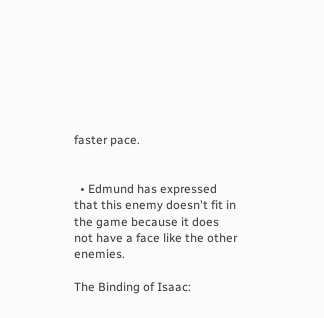faster pace.


  • Edmund has expressed that this enemy doesn't fit in the game because it does not have a face like the other enemies.

The Binding of Isaac: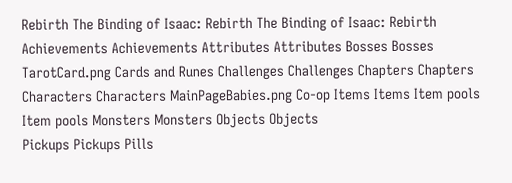Rebirth The Binding of Isaac: Rebirth The Binding of Isaac: Rebirth
Achievements Achievements Attributes Attributes Bosses Bosses TarotCard.png Cards and Runes Challenges Challenges Chapters Chapters
Characters Characters MainPageBabies.png Co-op Items Items Item pools Item pools Monsters Monsters Objects Objects
Pickups Pickups Pills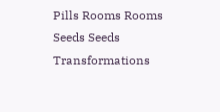Pills Rooms Rooms Seeds Seeds Transformations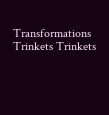Transformations Trinkets Trinkets